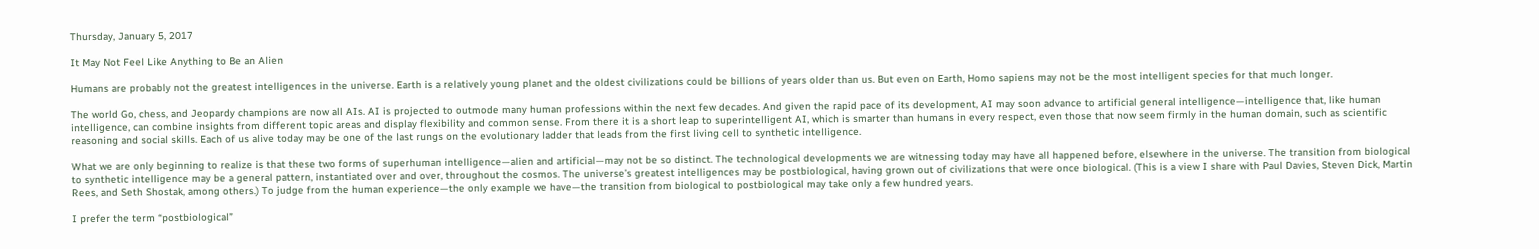Thursday, January 5, 2017

It May Not Feel Like Anything to Be an Alien

Humans are probably not the greatest intelligences in the universe. Earth is a relatively young planet and the oldest civilizations could be billions of years older than us. But even on Earth, Homo sapiens may not be the most intelligent species for that much longer.

The world Go, chess, and Jeopardy champions are now all AIs. AI is projected to outmode many human professions within the next few decades. And given the rapid pace of its development, AI may soon advance to artificial general intelligence—intelligence that, like human intelligence, can combine insights from different topic areas and display flexibility and common sense. From there it is a short leap to superintelligent AI, which is smarter than humans in every respect, even those that now seem firmly in the human domain, such as scientific reasoning and social skills. Each of us alive today may be one of the last rungs on the evolutionary ladder that leads from the first living cell to synthetic intelligence.

What we are only beginning to realize is that these two forms of superhuman intelligence—alien and artificial—may not be so distinct. The technological developments we are witnessing today may have all happened before, elsewhere in the universe. The transition from biological to synthetic intelligence may be a general pattern, instantiated over and over, throughout the cosmos. The universe’s greatest intelligences may be postbiological, having grown out of civilizations that were once biological. (This is a view I share with Paul Davies, Steven Dick, Martin Rees, and Seth Shostak, among others.) To judge from the human experience—the only example we have—the transition from biological to postbiological may take only a few hundred years.

I prefer the term “postbiological”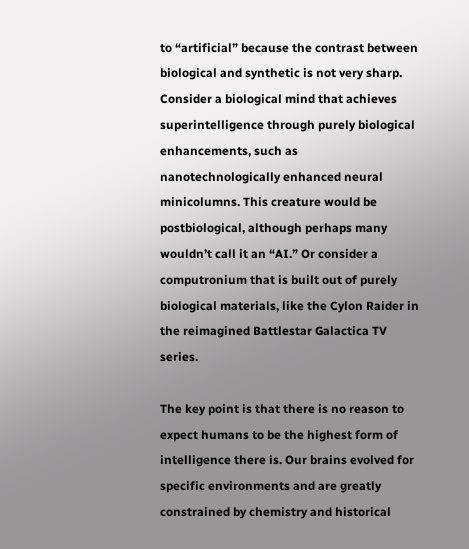to “artificial” because the contrast between biological and synthetic is not very sharp. Consider a biological mind that achieves superintelligence through purely biological enhancements, such as nanotechnologically enhanced neural minicolumns. This creature would be postbiological, although perhaps many wouldn’t call it an “AI.” Or consider a computronium that is built out of purely biological materials, like the Cylon Raider in the reimagined Battlestar Galactica TV series.

The key point is that there is no reason to expect humans to be the highest form of intelligence there is. Our brains evolved for specific environments and are greatly constrained by chemistry and historical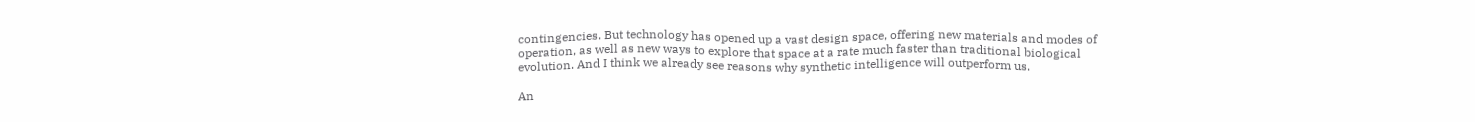contingencies. But technology has opened up a vast design space, offering new materials and modes of operation, as well as new ways to explore that space at a rate much faster than traditional biological evolution. And I think we already see reasons why synthetic intelligence will outperform us.

An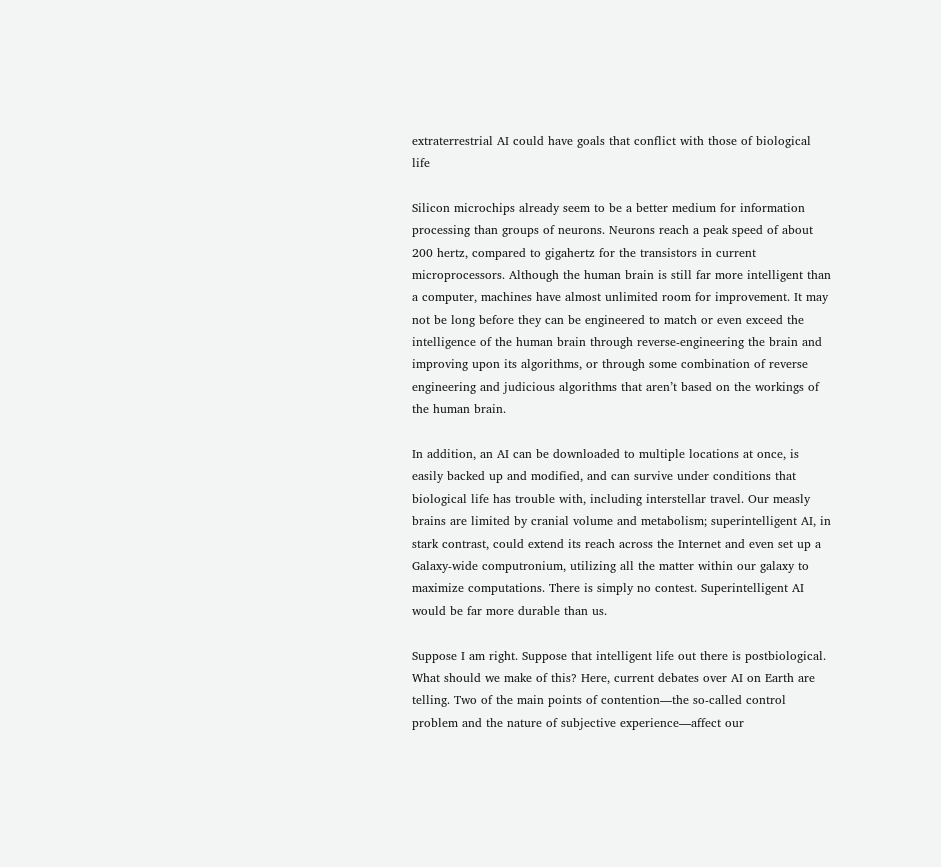extraterrestrial AI could have goals that conflict with those of biological life

Silicon microchips already seem to be a better medium for information processing than groups of neurons. Neurons reach a peak speed of about 200 hertz, compared to gigahertz for the transistors in current microprocessors. Although the human brain is still far more intelligent than a computer, machines have almost unlimited room for improvement. It may not be long before they can be engineered to match or even exceed the intelligence of the human brain through reverse-engineering the brain and improving upon its algorithms, or through some combination of reverse engineering and judicious algorithms that aren’t based on the workings of the human brain.

In addition, an AI can be downloaded to multiple locations at once, is easily backed up and modified, and can survive under conditions that biological life has trouble with, including interstellar travel. Our measly brains are limited by cranial volume and metabolism; superintelligent AI, in stark contrast, could extend its reach across the Internet and even set up a Galaxy-wide computronium, utilizing all the matter within our galaxy to maximize computations. There is simply no contest. Superintelligent AI would be far more durable than us.

Suppose I am right. Suppose that intelligent life out there is postbiological. What should we make of this? Here, current debates over AI on Earth are telling. Two of the main points of contention—the so-called control problem and the nature of subjective experience—affect our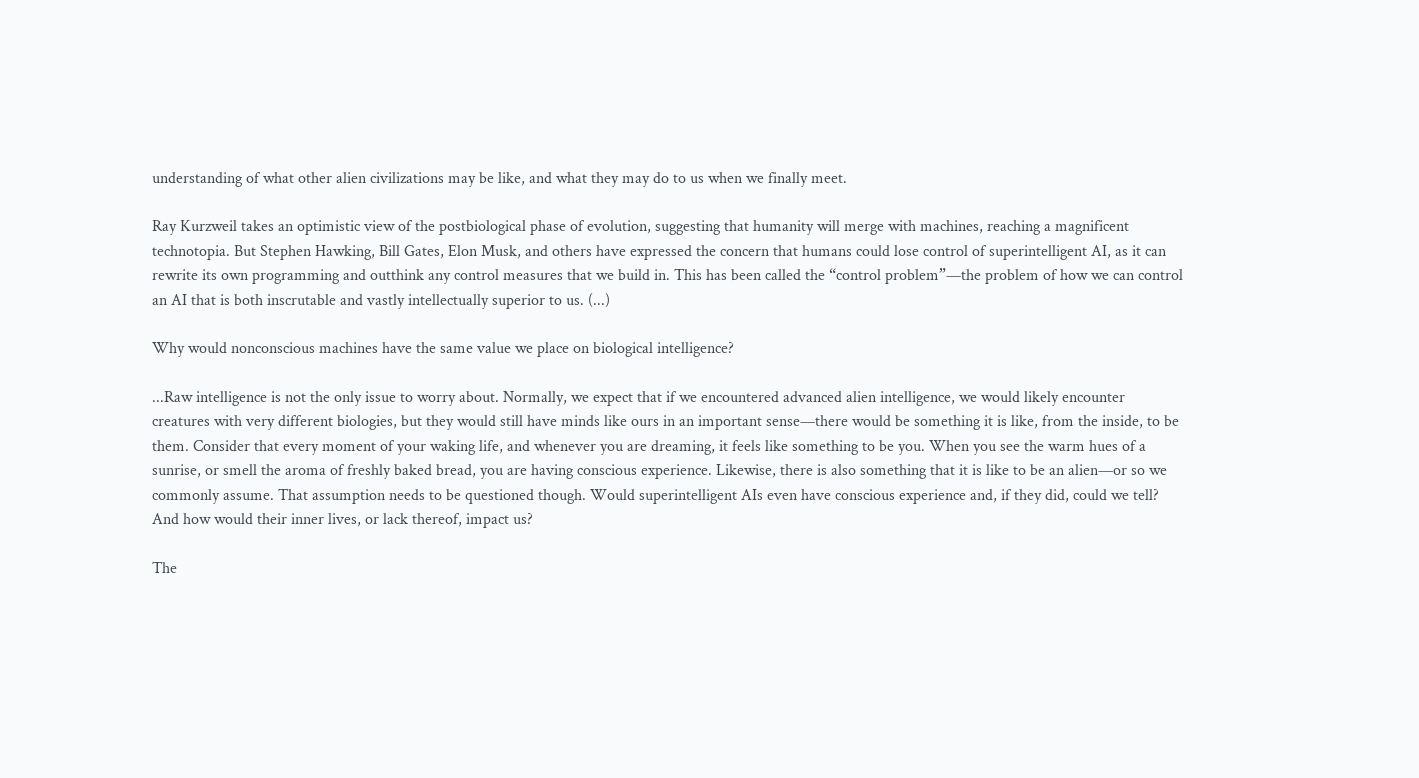understanding of what other alien civilizations may be like, and what they may do to us when we finally meet.

Ray Kurzweil takes an optimistic view of the postbiological phase of evolution, suggesting that humanity will merge with machines, reaching a magnificent technotopia. But Stephen Hawking, Bill Gates, Elon Musk, and others have expressed the concern that humans could lose control of superintelligent AI, as it can rewrite its own programming and outthink any control measures that we build in. This has been called the “control problem”—the problem of how we can control an AI that is both inscrutable and vastly intellectually superior to us. (...)

Why would nonconscious machines have the same value we place on biological intelligence?

...Raw intelligence is not the only issue to worry about. Normally, we expect that if we encountered advanced alien intelligence, we would likely encounter creatures with very different biologies, but they would still have minds like ours in an important sense—there would be something it is like, from the inside, to be them. Consider that every moment of your waking life, and whenever you are dreaming, it feels like something to be you. When you see the warm hues of a sunrise, or smell the aroma of freshly baked bread, you are having conscious experience. Likewise, there is also something that it is like to be an alien—or so we commonly assume. That assumption needs to be questioned though. Would superintelligent AIs even have conscious experience and, if they did, could we tell? And how would their inner lives, or lack thereof, impact us?

The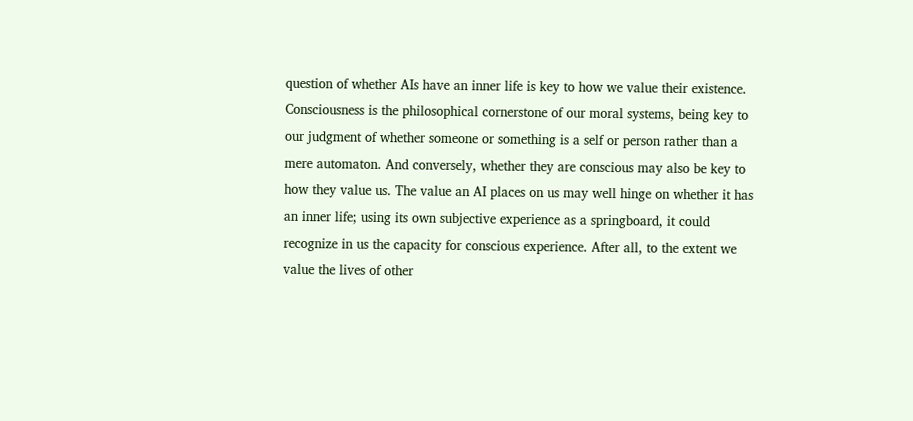question of whether AIs have an inner life is key to how we value their existence. Consciousness is the philosophical cornerstone of our moral systems, being key to our judgment of whether someone or something is a self or person rather than a mere automaton. And conversely, whether they are conscious may also be key to how they value us. The value an AI places on us may well hinge on whether it has an inner life; using its own subjective experience as a springboard, it could recognize in us the capacity for conscious experience. After all, to the extent we value the lives of other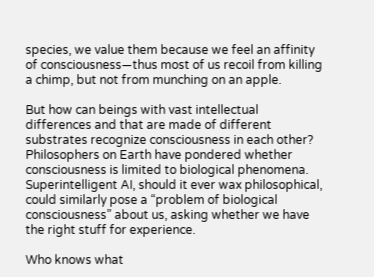species, we value them because we feel an affinity of consciousness—thus most of us recoil from killing a chimp, but not from munching on an apple.

But how can beings with vast intellectual differences and that are made of different substrates recognize consciousness in each other? Philosophers on Earth have pondered whether consciousness is limited to biological phenomena. Superintelligent AI, should it ever wax philosophical, could similarly pose a “problem of biological consciousness” about us, asking whether we have the right stuff for experience.

Who knows what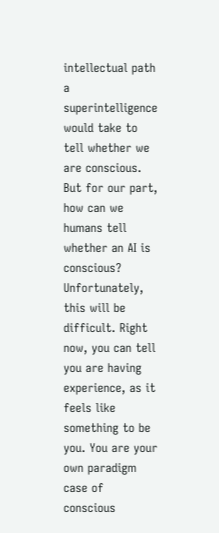intellectual path a superintelligence would take to tell whether we are conscious. But for our part, how can we humans tell whether an AI is conscious? Unfortunately, this will be difficult. Right now, you can tell you are having experience, as it feels like something to be you. You are your own paradigm case of conscious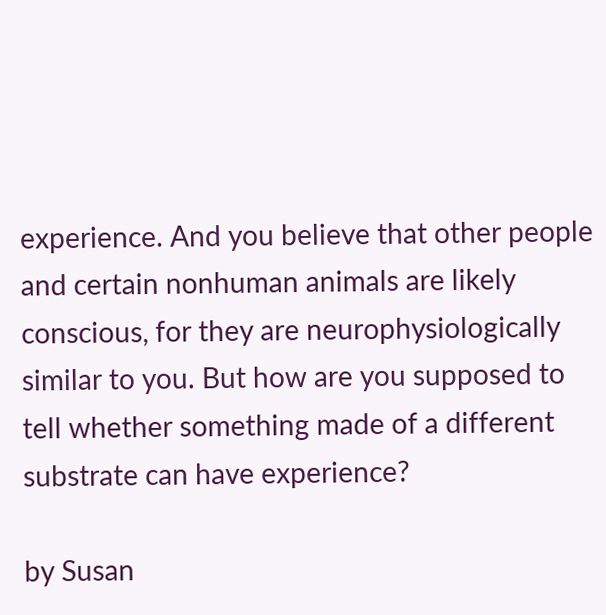experience. And you believe that other people and certain nonhuman animals are likely conscious, for they are neurophysiologically similar to you. But how are you supposed to tell whether something made of a different substrate can have experience?

by Susan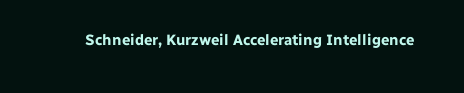Schneider, Kurzweil Accelerating Intelligence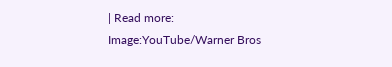| Read more:
Image:YouTube/Warner Bros